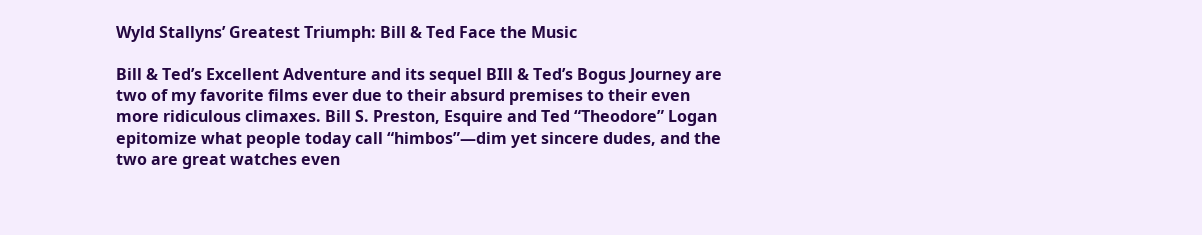Wyld Stallyns’ Greatest Triumph: Bill & Ted Face the Music

Bill & Ted’s Excellent Adventure and its sequel BIll & Ted’s Bogus Journey are two of my favorite films ever due to their absurd premises to their even more ridiculous climaxes. Bill S. Preston, Esquire and Ted “Theodore” Logan epitomize what people today call “himbos”—dim yet sincere dudes, and the two are great watches even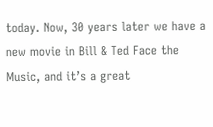today. Now, 30 years later we have a new movie in Bill & Ted Face the Music, and it’s a great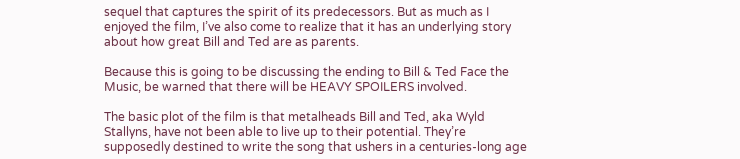sequel that captures the spirit of its predecessors. But as much as I enjoyed the film, I’ve also come to realize that it has an underlying story about how great Bill and Ted are as parents.

Because this is going to be discussing the ending to Bill & Ted Face the Music, be warned that there will be HEAVY SPOILERS involved.

The basic plot of the film is that metalheads Bill and Ted, aka Wyld Stallyns, have not been able to live up to their potential. They’re supposedly destined to write the song that ushers in a centuries-long age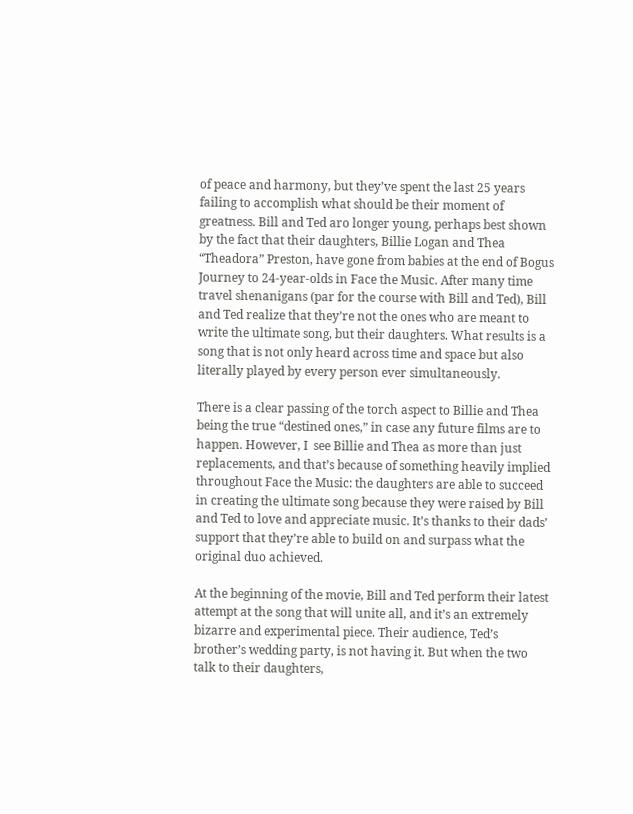of peace and harmony, but they’ve spent the last 25 years failing to accomplish what should be their moment of greatness. Bill and Ted aro longer young, perhaps best shown by the fact that their daughters, Billie Logan and Thea “Theadora” Preston, have gone from babies at the end of Bogus Journey to 24-year-olds in Face the Music. After many time travel shenanigans (par for the course with Bill and Ted), Bill and Ted realize that they’re not the ones who are meant to write the ultimate song, but their daughters. What results is a song that is not only heard across time and space but also literally played by every person ever simultaneously.

There is a clear passing of the torch aspect to Billie and Thea being the true “destined ones,” in case any future films are to happen. However, I  see Billie and Thea as more than just replacements, and that’s because of something heavily implied throughout Face the Music: the daughters are able to succeed in creating the ultimate song because they were raised by Bill and Ted to love and appreciate music. It’s thanks to their dads’ support that they’re able to build on and surpass what the original duo achieved.

At the beginning of the movie, Bill and Ted perform their latest attempt at the song that will unite all, and it’s an extremely bizarre and experimental piece. Their audience, Ted’s brother’s wedding party, is not having it. But when the two talk to their daughters,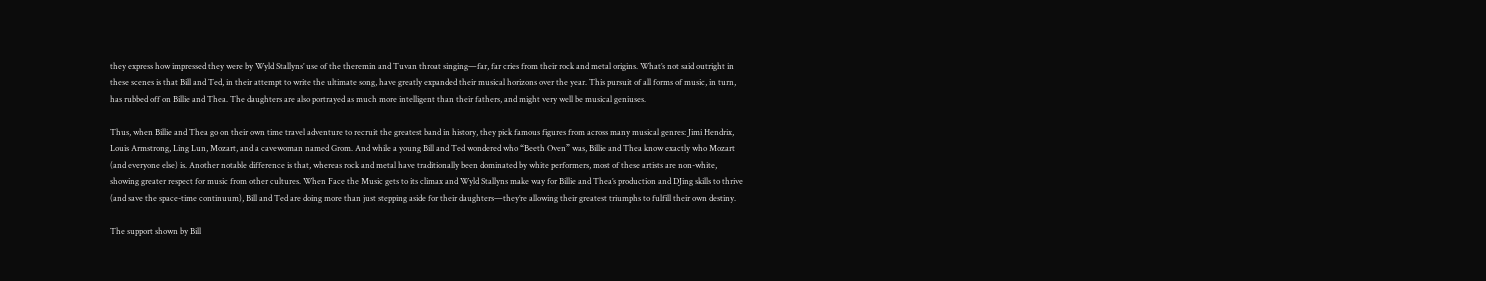they express how impressed they were by Wyld Stallyns’ use of the theremin and Tuvan throat singing—far, far cries from their rock and metal origins. What’s not said outright in these scenes is that Bill and Ted, in their attempt to write the ultimate song, have greatly expanded their musical horizons over the year. This pursuit of all forms of music, in turn, has rubbed off on Billie and Thea. The daughters are also portrayed as much more intelligent than their fathers, and might very well be musical geniuses.

Thus, when Billie and Thea go on their own time travel adventure to recruit the greatest band in history, they pick famous figures from across many musical genres: Jimi Hendrix, Louis Armstrong, Ling Lun, Mozart, and a cavewoman named Grom. And while a young Bill and Ted wondered who “Beeth Oven” was, Billie and Thea know exactly who Mozart (and everyone else) is. Another notable difference is that, whereas rock and metal have traditionally been dominated by white performers, most of these artists are non-white, showing greater respect for music from other cultures. When Face the Music gets to its climax and Wyld Stallyns make way for Billie and Thea’s production and DJing skills to thrive (and save the space-time continuum), Bill and Ted are doing more than just stepping aside for their daughters—they’re allowing their greatest triumphs to fulfill their own destiny.

The support shown by Bill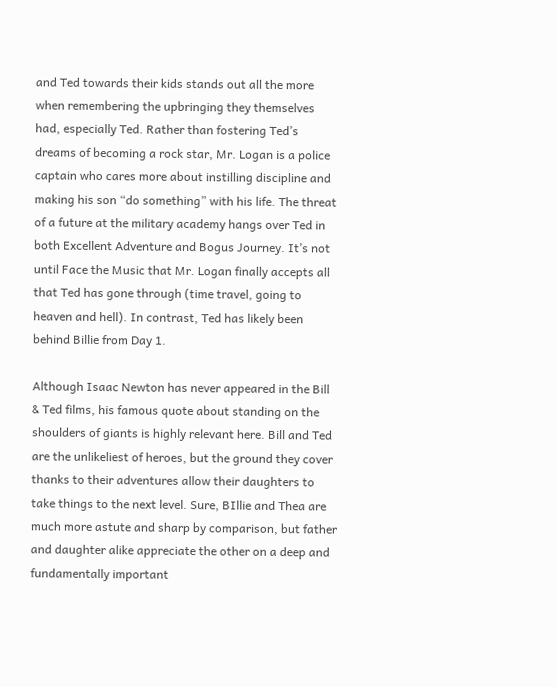and Ted towards their kids stands out all the more when remembering the upbringing they themselves had, especially Ted. Rather than fostering Ted’s dreams of becoming a rock star, Mr. Logan is a police captain who cares more about instilling discipline and making his son “do something” with his life. The threat of a future at the military academy hangs over Ted in both Excellent Adventure and Bogus Journey. It’s not until Face the Music that Mr. Logan finally accepts all that Ted has gone through (time travel, going to heaven and hell). In contrast, Ted has likely been behind Billie from Day 1.

Although Isaac Newton has never appeared in the Bill & Ted films, his famous quote about standing on the shoulders of giants is highly relevant here. Bill and Ted are the unlikeliest of heroes, but the ground they cover thanks to their adventures allow their daughters to take things to the next level. Sure, BIllie and Thea are much more astute and sharp by comparison, but father and daughter alike appreciate the other on a deep and fundamentally important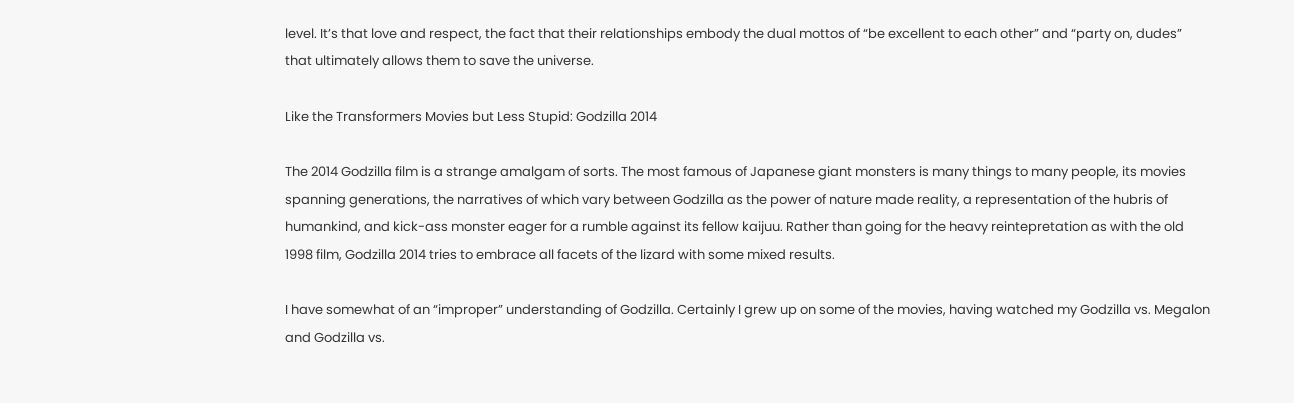level. It’s that love and respect, the fact that their relationships embody the dual mottos of “be excellent to each other” and “party on, dudes” that ultimately allows them to save the universe.

Like the Transformers Movies but Less Stupid: Godzilla 2014

The 2014 Godzilla film is a strange amalgam of sorts. The most famous of Japanese giant monsters is many things to many people, its movies spanning generations, the narratives of which vary between Godzilla as the power of nature made reality, a representation of the hubris of humankind, and kick-ass monster eager for a rumble against its fellow kaijuu. Rather than going for the heavy reintepretation as with the old 1998 film, Godzilla 2014 tries to embrace all facets of the lizard with some mixed results.

I have somewhat of an “improper” understanding of Godzilla. Certainly I grew up on some of the movies, having watched my Godzilla vs. Megalon and Godzilla vs.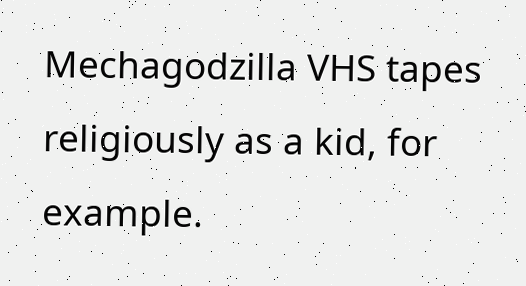Mechagodzilla VHS tapes religiously as a kid, for example.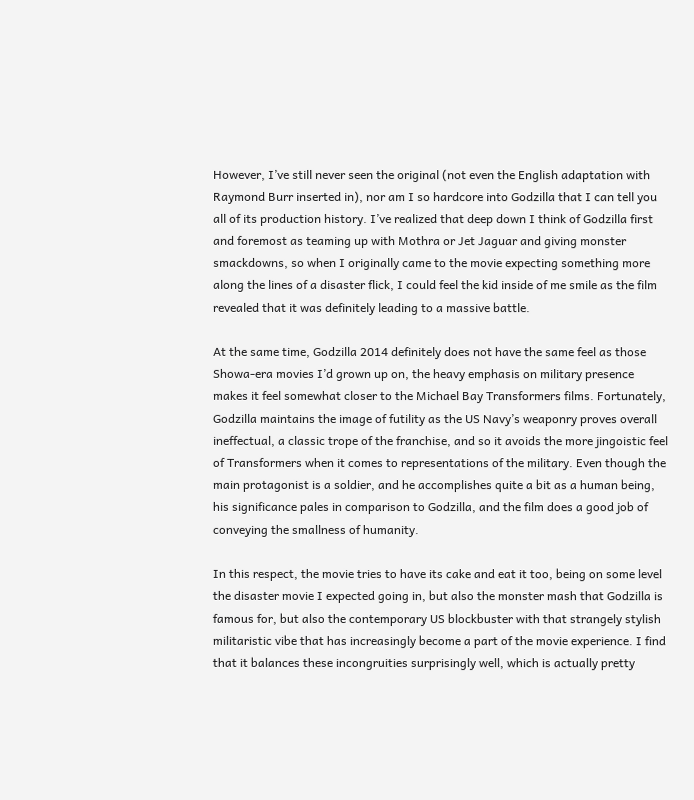However, I’ve still never seen the original (not even the English adaptation with Raymond Burr inserted in), nor am I so hardcore into Godzilla that I can tell you all of its production history. I’ve realized that deep down I think of Godzilla first and foremost as teaming up with Mothra or Jet Jaguar and giving monster smackdowns, so when I originally came to the movie expecting something more along the lines of a disaster flick, I could feel the kid inside of me smile as the film revealed that it was definitely leading to a massive battle.

At the same time, Godzilla 2014 definitely does not have the same feel as those Showa-era movies I’d grown up on, the heavy emphasis on military presence makes it feel somewhat closer to the Michael Bay Transformers films. Fortunately, Godzilla maintains the image of futility as the US Navy’s weaponry proves overall ineffectual, a classic trope of the franchise, and so it avoids the more jingoistic feel of Transformers when it comes to representations of the military. Even though the main protagonist is a soldier, and he accomplishes quite a bit as a human being, his significance pales in comparison to Godzilla, and the film does a good job of conveying the smallness of humanity.

In this respect, the movie tries to have its cake and eat it too, being on some level the disaster movie I expected going in, but also the monster mash that Godzilla is famous for, but also the contemporary US blockbuster with that strangely stylish militaristic vibe that has increasingly become a part of the movie experience. I find that it balances these incongruities surprisingly well, which is actually pretty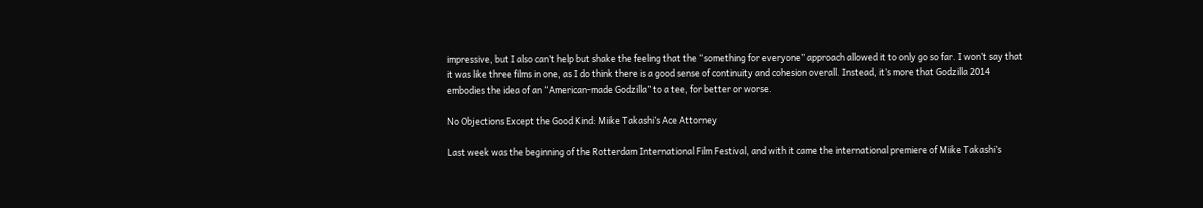impressive, but I also can’t help but shake the feeling that the “something for everyone” approach allowed it to only go so far. I won’t say that it was like three films in one, as I do think there is a good sense of continuity and cohesion overall. Instead, it’s more that Godzilla 2014 embodies the idea of an “American-made Godzilla” to a tee, for better or worse.

No Objections Except the Good Kind: Miike Takashi’s Ace Attorney

Last week was the beginning of the Rotterdam International Film Festival, and with it came the international premiere of Miike Takashi’s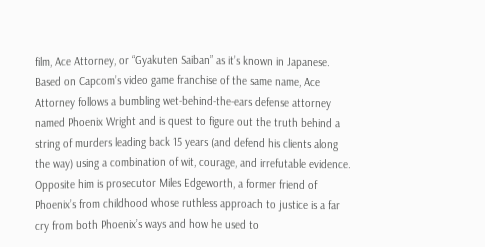film, Ace Attorney, or “Gyakuten Saiban” as it’s known in Japanese. Based on Capcom’s video game franchise of the same name, Ace Attorney follows a bumbling wet-behind-the-ears defense attorney named Phoenix Wright and is quest to figure out the truth behind a string of murders leading back 15 years (and defend his clients along the way) using a combination of wit, courage, and irrefutable evidence. Opposite him is prosecutor Miles Edgeworth, a former friend of Phoenix’s from childhood whose ruthless approach to justice is a far cry from both Phoenix’s ways and how he used to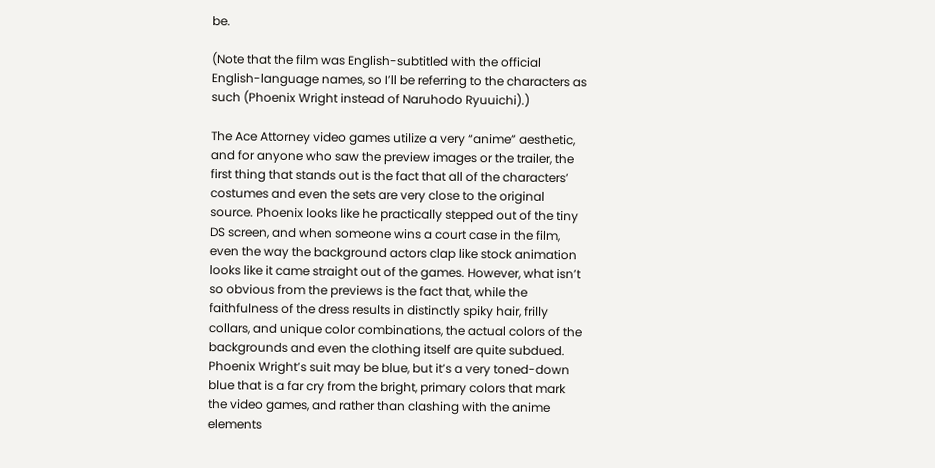be.

(Note that the film was English-subtitled with the official English-language names, so I’ll be referring to the characters as such (Phoenix Wright instead of Naruhodo Ryuuichi).)

The Ace Attorney video games utilize a very “anime” aesthetic, and for anyone who saw the preview images or the trailer, the first thing that stands out is the fact that all of the characters’ costumes and even the sets are very close to the original source. Phoenix looks like he practically stepped out of the tiny DS screen, and when someone wins a court case in the film, even the way the background actors clap like stock animation looks like it came straight out of the games. However, what isn’t so obvious from the previews is the fact that, while the faithfulness of the dress results in distinctly spiky hair, frilly collars, and unique color combinations, the actual colors of the backgrounds and even the clothing itself are quite subdued. Phoenix Wright’s suit may be blue, but it’s a very toned-down blue that is a far cry from the bright, primary colors that mark the video games, and rather than clashing with the anime elements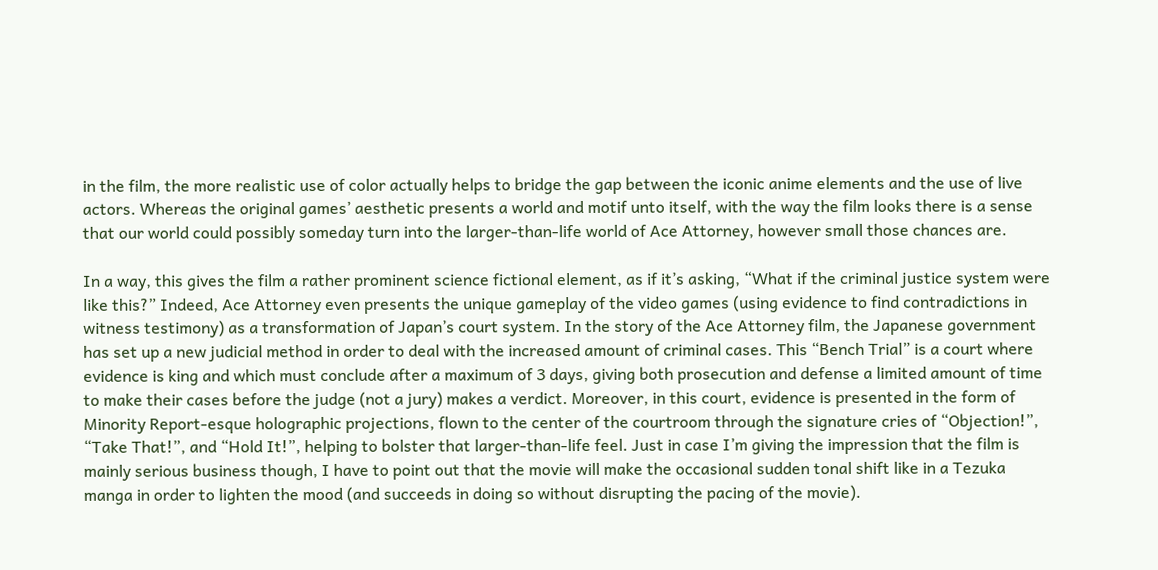in the film, the more realistic use of color actually helps to bridge the gap between the iconic anime elements and the use of live actors. Whereas the original games’ aesthetic presents a world and motif unto itself, with the way the film looks there is a sense that our world could possibly someday turn into the larger-than-life world of Ace Attorney, however small those chances are.

In a way, this gives the film a rather prominent science fictional element, as if it’s asking, “What if the criminal justice system were like this?” Indeed, Ace Attorney even presents the unique gameplay of the video games (using evidence to find contradictions in witness testimony) as a transformation of Japan’s court system. In the story of the Ace Attorney film, the Japanese government has set up a new judicial method in order to deal with the increased amount of criminal cases. This “Bench Trial” is a court where evidence is king and which must conclude after a maximum of 3 days, giving both prosecution and defense a limited amount of time to make their cases before the judge (not a jury) makes a verdict. Moreover, in this court, evidence is presented in the form of Minority Report-esque holographic projections, flown to the center of the courtroom through the signature cries of “Objection!”, “Take That!”, and “Hold It!”, helping to bolster that larger-than-life feel. Just in case I’m giving the impression that the film is mainly serious business though, I have to point out that the movie will make the occasional sudden tonal shift like in a Tezuka manga in order to lighten the mood (and succeeds in doing so without disrupting the pacing of the movie).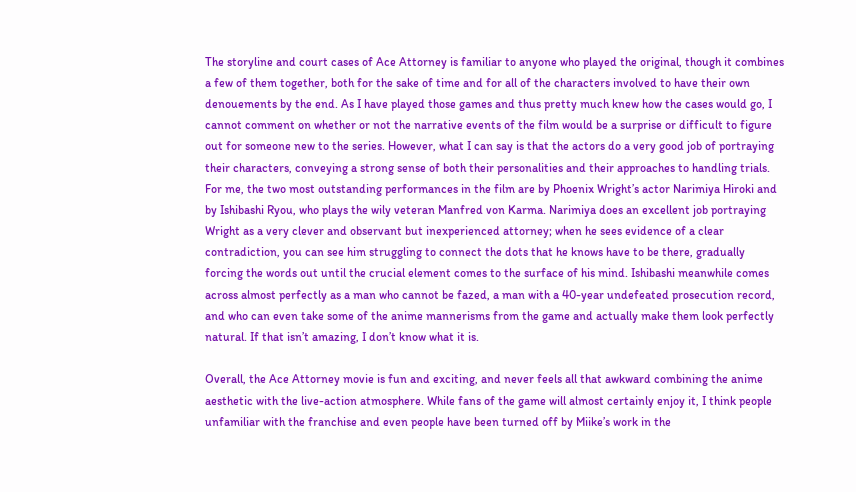The storyline and court cases of Ace Attorney is familiar to anyone who played the original, though it combines a few of them together, both for the sake of time and for all of the characters involved to have their own denouements by the end. As I have played those games and thus pretty much knew how the cases would go, I cannot comment on whether or not the narrative events of the film would be a surprise or difficult to figure out for someone new to the series. However, what I can say is that the actors do a very good job of portraying their characters, conveying a strong sense of both their personalities and their approaches to handling trials. For me, the two most outstanding performances in the film are by Phoenix Wright’s actor Narimiya Hiroki and by Ishibashi Ryou, who plays the wily veteran Manfred von Karma. Narimiya does an excellent job portraying Wright as a very clever and observant but inexperienced attorney; when he sees evidence of a clear contradiction, you can see him struggling to connect the dots that he knows have to be there, gradually forcing the words out until the crucial element comes to the surface of his mind. Ishibashi meanwhile comes across almost perfectly as a man who cannot be fazed, a man with a 40-year undefeated prosecution record, and who can even take some of the anime mannerisms from the game and actually make them look perfectly natural. If that isn’t amazing, I don’t know what it is.

Overall, the Ace Attorney movie is fun and exciting, and never feels all that awkward combining the anime aesthetic with the live-action atmosphere. While fans of the game will almost certainly enjoy it, I think people unfamiliar with the franchise and even people have been turned off by Miike’s work in the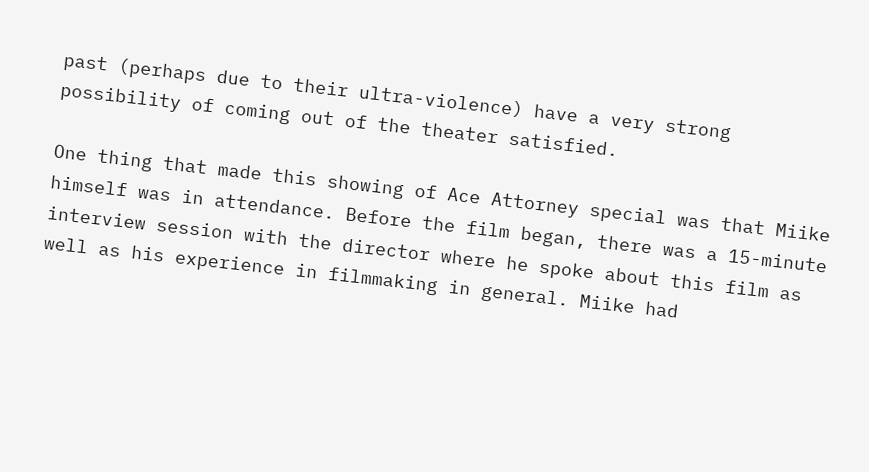past (perhaps due to their ultra-violence) have a very strong possibility of coming out of the theater satisfied.

One thing that made this showing of Ace Attorney special was that Miike himself was in attendance. Before the film began, there was a 15-minute interview session with the director where he spoke about this film as well as his experience in filmmaking in general. Miike had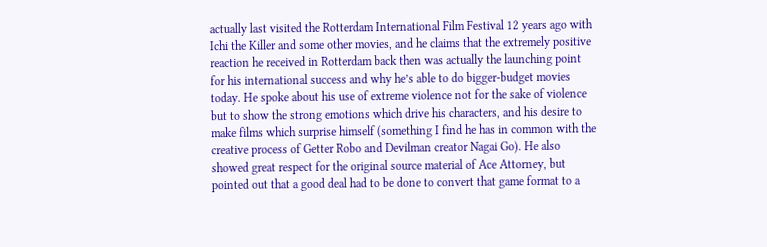actually last visited the Rotterdam International Film Festival 12 years ago with Ichi the Killer and some other movies, and he claims that the extremely positive reaction he received in Rotterdam back then was actually the launching point for his international success and why he’s able to do bigger-budget movies today. He spoke about his use of extreme violence not for the sake of violence but to show the strong emotions which drive his characters, and his desire to make films which surprise himself (something I find he has in common with the creative process of Getter Robo and Devilman creator Nagai Go). He also showed great respect for the original source material of Ace Attorney, but pointed out that a good deal had to be done to convert that game format to a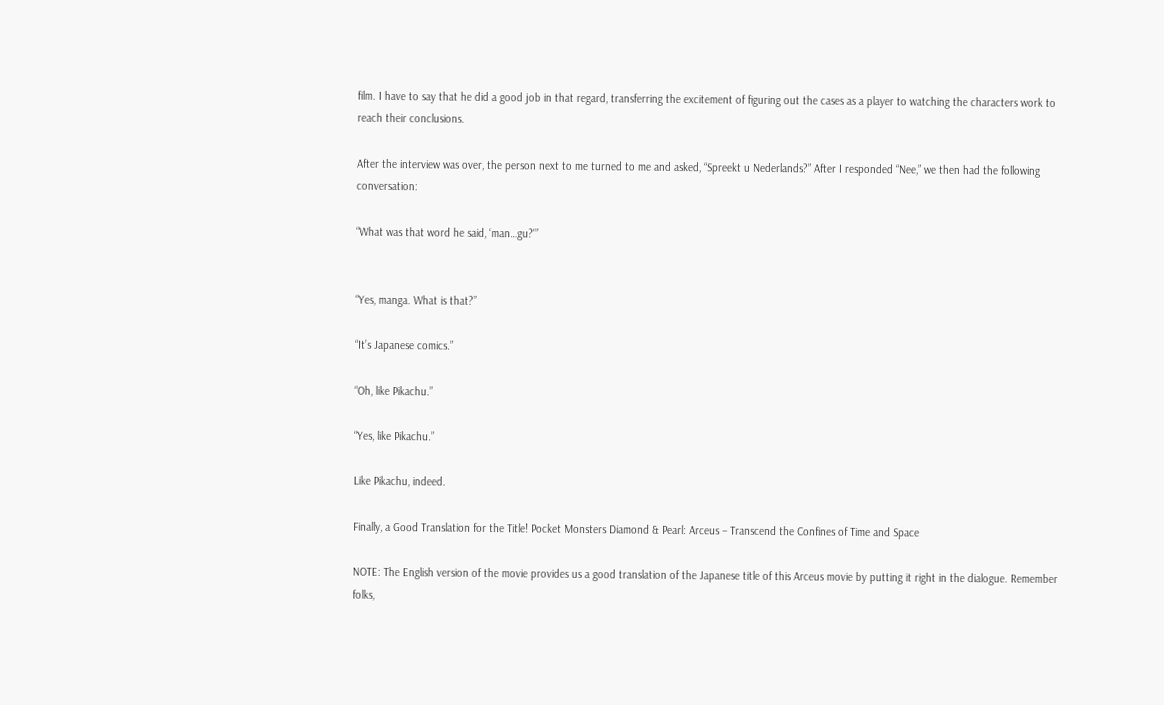film. I have to say that he did a good job in that regard, transferring the excitement of figuring out the cases as a player to watching the characters work to reach their conclusions.

After the interview was over, the person next to me turned to me and asked, “Spreekt u Nederlands?” After I responded “Nee,” we then had the following conversation:

“What was that word he said, ‘man…gu?'”


“Yes, manga. What is that?”

“It’s Japanese comics.”

“Oh, like Pikachu.”

“Yes, like Pikachu.”

Like Pikachu, indeed.

Finally, a Good Translation for the Title! Pocket Monsters Diamond & Pearl: Arceus – Transcend the Confines of Time and Space

NOTE: The English version of the movie provides us a good translation of the Japanese title of this Arceus movie by putting it right in the dialogue. Remember folks,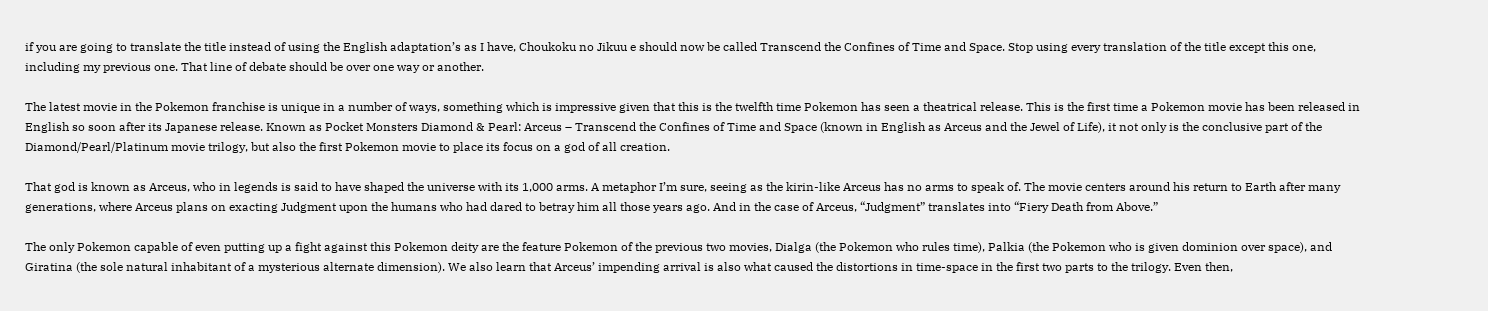if you are going to translate the title instead of using the English adaptation’s as I have, Choukoku no Jikuu e should now be called Transcend the Confines of Time and Space. Stop using every translation of the title except this one, including my previous one. That line of debate should be over one way or another.

The latest movie in the Pokemon franchise is unique in a number of ways, something which is impressive given that this is the twelfth time Pokemon has seen a theatrical release. This is the first time a Pokemon movie has been released in English so soon after its Japanese release. Known as Pocket Monsters Diamond & Pearl: Arceus – Transcend the Confines of Time and Space (known in English as Arceus and the Jewel of Life), it not only is the conclusive part of the Diamond/Pearl/Platinum movie trilogy, but also the first Pokemon movie to place its focus on a god of all creation.

That god is known as Arceus, who in legends is said to have shaped the universe with its 1,000 arms. A metaphor I’m sure, seeing as the kirin-like Arceus has no arms to speak of. The movie centers around his return to Earth after many generations, where Arceus plans on exacting Judgment upon the humans who had dared to betray him all those years ago. And in the case of Arceus, “Judgment” translates into “Fiery Death from Above.”

The only Pokemon capable of even putting up a fight against this Pokemon deity are the feature Pokemon of the previous two movies, Dialga (the Pokemon who rules time), Palkia (the Pokemon who is given dominion over space), and Giratina (the sole natural inhabitant of a mysterious alternate dimension). We also learn that Arceus’ impending arrival is also what caused the distortions in time-space in the first two parts to the trilogy. Even then,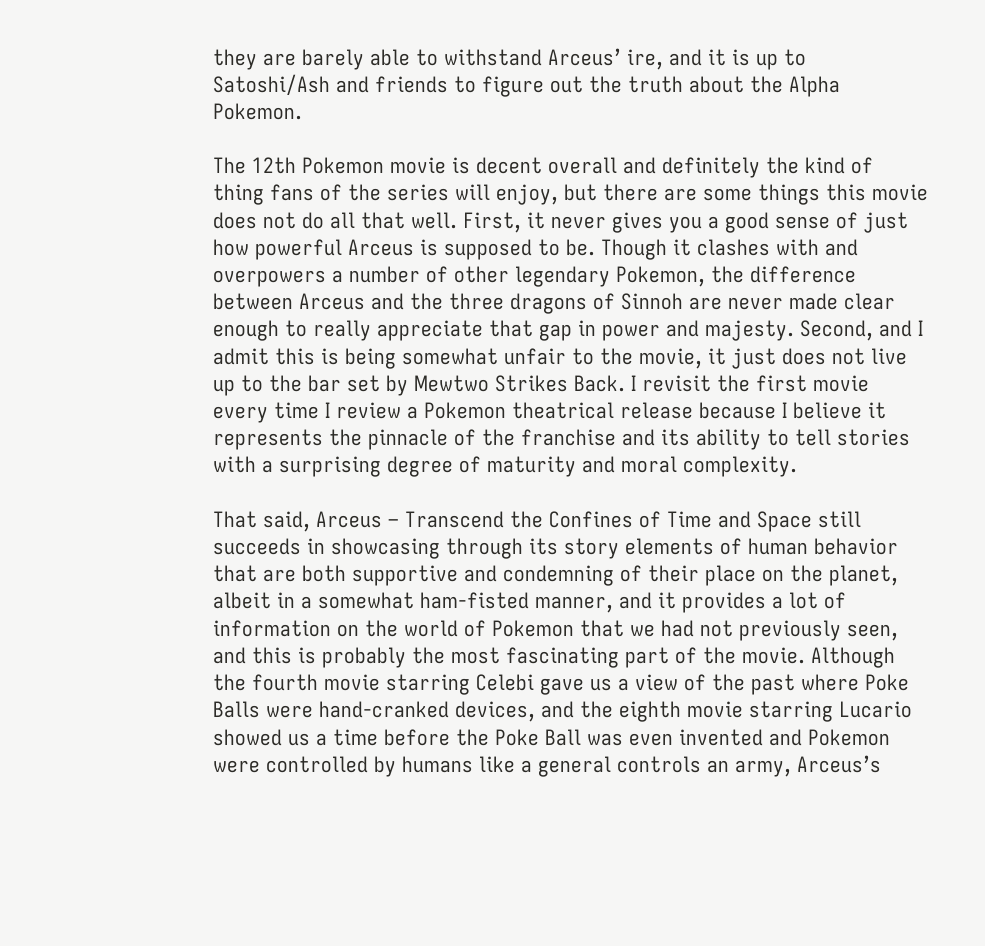they are barely able to withstand Arceus’ ire, and it is up to Satoshi/Ash and friends to figure out the truth about the Alpha Pokemon.

The 12th Pokemon movie is decent overall and definitely the kind of thing fans of the series will enjoy, but there are some things this movie does not do all that well. First, it never gives you a good sense of just how powerful Arceus is supposed to be. Though it clashes with and overpowers a number of other legendary Pokemon, the difference between Arceus and the three dragons of Sinnoh are never made clear enough to really appreciate that gap in power and majesty. Second, and I admit this is being somewhat unfair to the movie, it just does not live up to the bar set by Mewtwo Strikes Back. I revisit the first movie every time I review a Pokemon theatrical release because I believe it represents the pinnacle of the franchise and its ability to tell stories with a surprising degree of maturity and moral complexity.

That said, Arceus – Transcend the Confines of Time and Space still succeeds in showcasing through its story elements of human behavior that are both supportive and condemning of their place on the planet, albeit in a somewhat ham-fisted manner, and it provides a lot of information on the world of Pokemon that we had not previously seen, and this is probably the most fascinating part of the movie. Although the fourth movie starring Celebi gave us a view of the past where Poke Balls were hand-cranked devices, and the eighth movie starring Lucario showed us a time before the Poke Ball was even invented and Pokemon were controlled by humans like a general controls an army, Arceus’s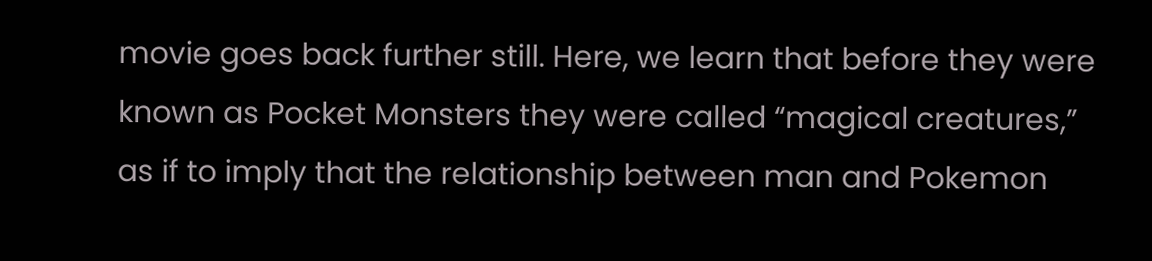movie goes back further still. Here, we learn that before they were known as Pocket Monsters they were called “magical creatures,” as if to imply that the relationship between man and Pokemon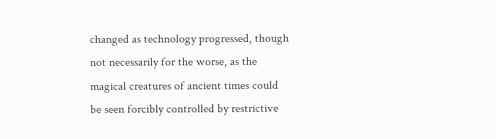changed as technology progressed, though not necessarily for the worse, as the magical creatures of ancient times could be seen forcibly controlled by restrictive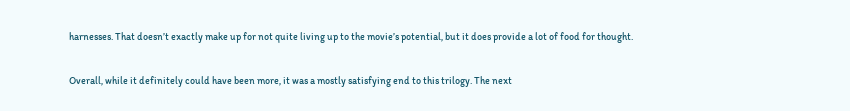harnesses. That doesn’t exactly make up for not quite living up to the movie’s potential, but it does provide a lot of food for thought.

Overall, while it definitely could have been more, it was a mostly satisfying end to this trilogy. The next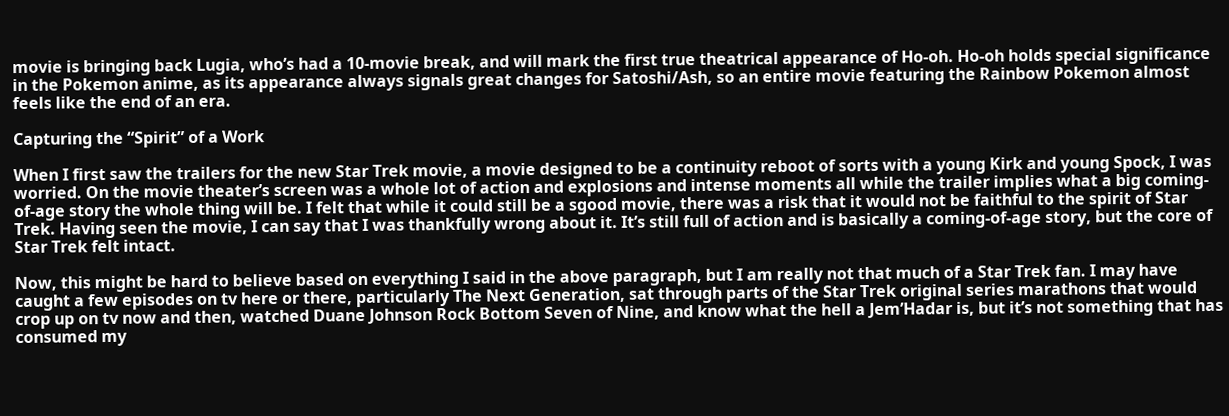movie is bringing back Lugia, who’s had a 10-movie break, and will mark the first true theatrical appearance of Ho-oh. Ho-oh holds special significance in the Pokemon anime, as its appearance always signals great changes for Satoshi/Ash, so an entire movie featuring the Rainbow Pokemon almost feels like the end of an era.

Capturing the “Spirit” of a Work

When I first saw the trailers for the new Star Trek movie, a movie designed to be a continuity reboot of sorts with a young Kirk and young Spock, I was worried. On the movie theater’s screen was a whole lot of action and explosions and intense moments all while the trailer implies what a big coming-of-age story the whole thing will be. I felt that while it could still be a sgood movie, there was a risk that it would not be faithful to the spirit of Star Trek. Having seen the movie, I can say that I was thankfully wrong about it. It’s still full of action and is basically a coming-of-age story, but the core of Star Trek felt intact.

Now, this might be hard to believe based on everything I said in the above paragraph, but I am really not that much of a Star Trek fan. I may have caught a few episodes on tv here or there, particularly The Next Generation, sat through parts of the Star Trek original series marathons that would crop up on tv now and then, watched Duane Johnson Rock Bottom Seven of Nine, and know what the hell a Jem’Hadar is, but it’s not something that has consumed my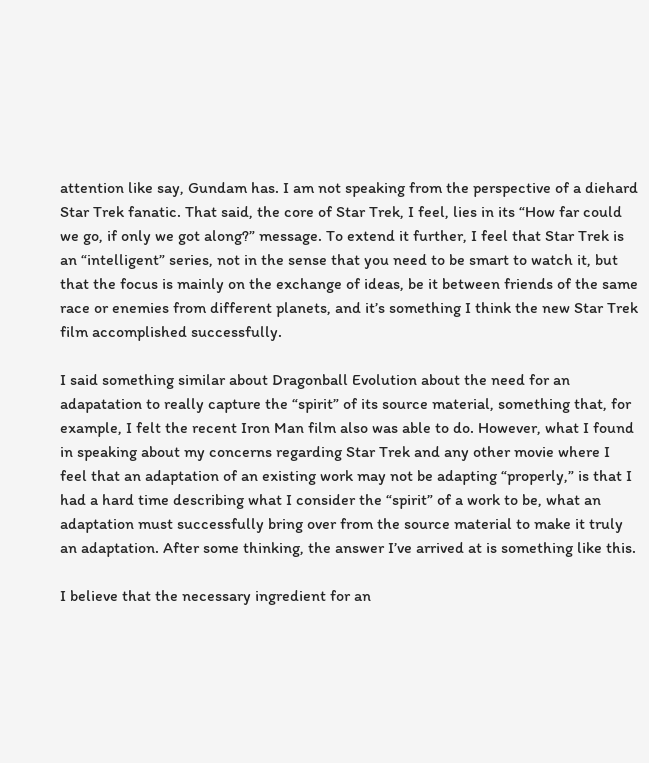attention like say, Gundam has. I am not speaking from the perspective of a diehard Star Trek fanatic. That said, the core of Star Trek, I feel, lies in its “How far could we go, if only we got along?” message. To extend it further, I feel that Star Trek is an “intelligent” series, not in the sense that you need to be smart to watch it, but that the focus is mainly on the exchange of ideas, be it between friends of the same race or enemies from different planets, and it’s something I think the new Star Trek film accomplished successfully.

I said something similar about Dragonball Evolution about the need for an adapatation to really capture the “spirit” of its source material, something that, for example, I felt the recent Iron Man film also was able to do. However, what I found in speaking about my concerns regarding Star Trek and any other movie where I feel that an adaptation of an existing work may not be adapting “properly,” is that I had a hard time describing what I consider the “spirit” of a work to be, what an adaptation must successfully bring over from the source material to make it truly an adaptation. After some thinking, the answer I’ve arrived at is something like this.

I believe that the necessary ingredient for an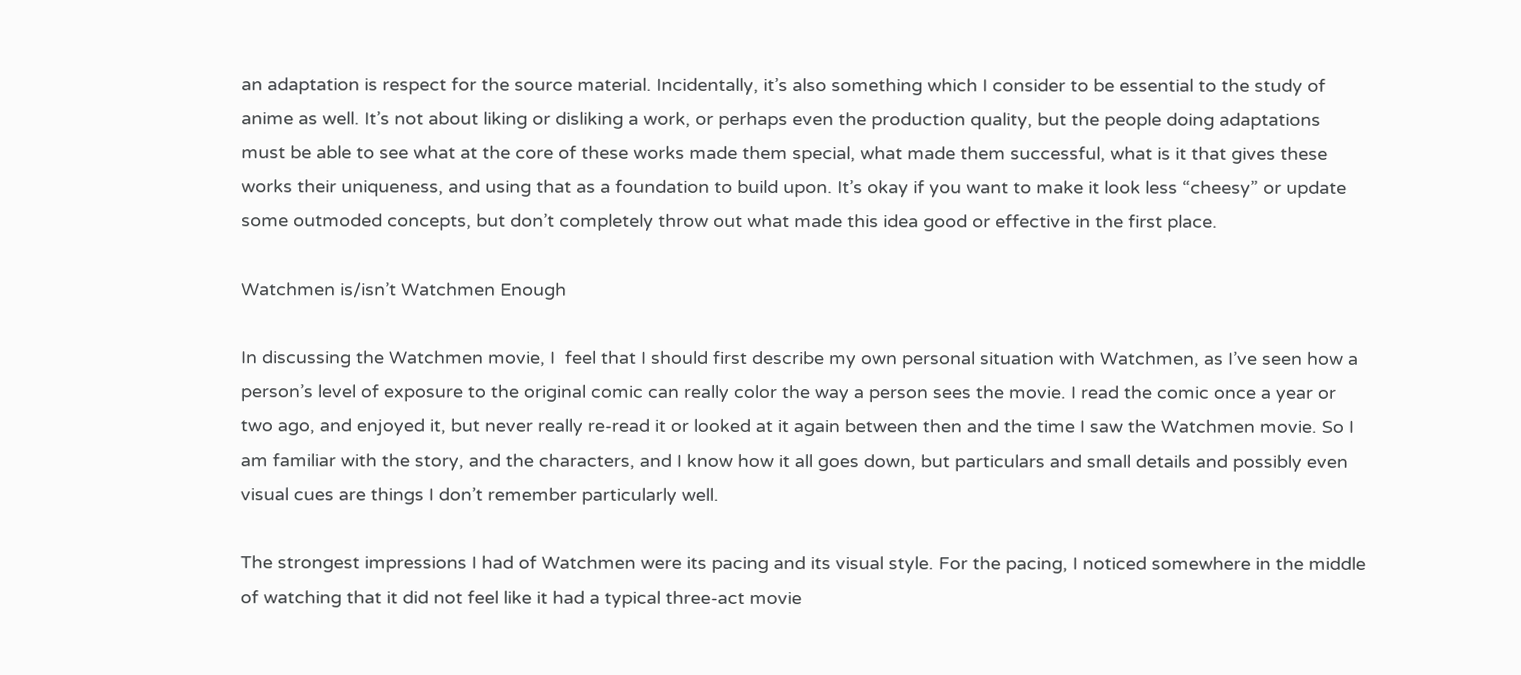an adaptation is respect for the source material. Incidentally, it’s also something which I consider to be essential to the study of anime as well. It’s not about liking or disliking a work, or perhaps even the production quality, but the people doing adaptations must be able to see what at the core of these works made them special, what made them successful, what is it that gives these works their uniqueness, and using that as a foundation to build upon. It’s okay if you want to make it look less “cheesy” or update some outmoded concepts, but don’t completely throw out what made this idea good or effective in the first place.

Watchmen is/isn’t Watchmen Enough

In discussing the Watchmen movie, I  feel that I should first describe my own personal situation with Watchmen, as I’ve seen how a person’s level of exposure to the original comic can really color the way a person sees the movie. I read the comic once a year or two ago, and enjoyed it, but never really re-read it or looked at it again between then and the time I saw the Watchmen movie. So I am familiar with the story, and the characters, and I know how it all goes down, but particulars and small details and possibly even visual cues are things I don’t remember particularly well.

The strongest impressions I had of Watchmen were its pacing and its visual style. For the pacing, I noticed somewhere in the middle of watching that it did not feel like it had a typical three-act movie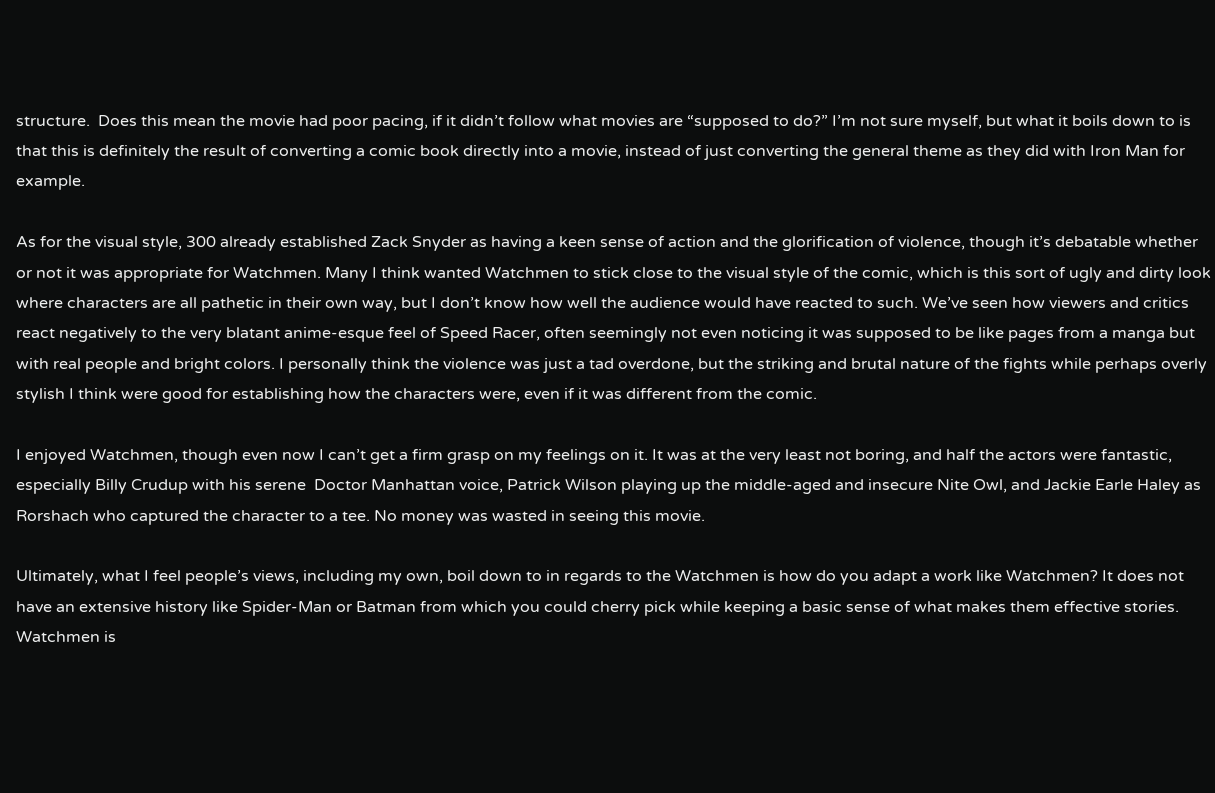structure.  Does this mean the movie had poor pacing, if it didn’t follow what movies are “supposed to do?” I’m not sure myself, but what it boils down to is that this is definitely the result of converting a comic book directly into a movie, instead of just converting the general theme as they did with Iron Man for example.

As for the visual style, 300 already established Zack Snyder as having a keen sense of action and the glorification of violence, though it’s debatable whether or not it was appropriate for Watchmen. Many I think wanted Watchmen to stick close to the visual style of the comic, which is this sort of ugly and dirty look where characters are all pathetic in their own way, but I don’t know how well the audience would have reacted to such. We’ve seen how viewers and critics react negatively to the very blatant anime-esque feel of Speed Racer, often seemingly not even noticing it was supposed to be like pages from a manga but with real people and bright colors. I personally think the violence was just a tad overdone, but the striking and brutal nature of the fights while perhaps overly stylish I think were good for establishing how the characters were, even if it was different from the comic.

I enjoyed Watchmen, though even now I can’t get a firm grasp on my feelings on it. It was at the very least not boring, and half the actors were fantastic, especially Billy Crudup with his serene  Doctor Manhattan voice, Patrick Wilson playing up the middle-aged and insecure Nite Owl, and Jackie Earle Haley as Rorshach who captured the character to a tee. No money was wasted in seeing this movie.

Ultimately, what I feel people’s views, including my own, boil down to in regards to the Watchmen is how do you adapt a work like Watchmen? It does not have an extensive history like Spider-Man or Batman from which you could cherry pick while keeping a basic sense of what makes them effective stories. Watchmen is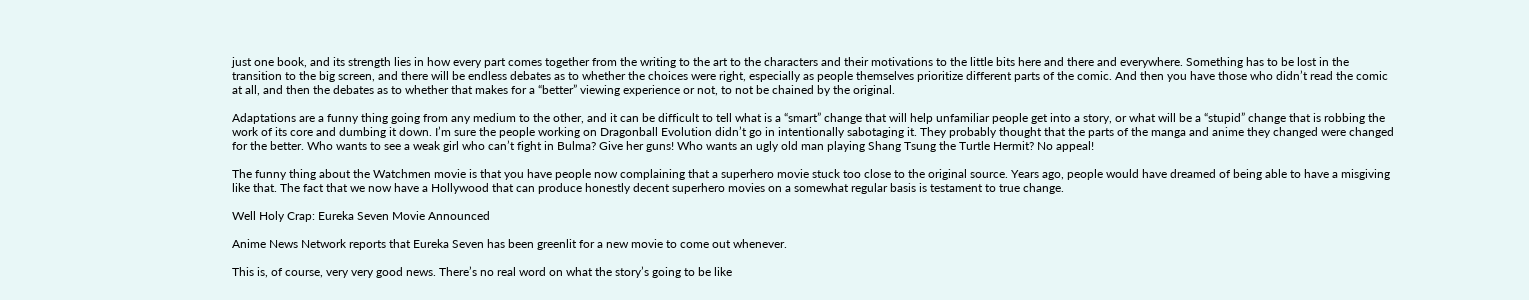just one book, and its strength lies in how every part comes together from the writing to the art to the characters and their motivations to the little bits here and there and everywhere. Something has to be lost in the transition to the big screen, and there will be endless debates as to whether the choices were right, especially as people themselves prioritize different parts of the comic. And then you have those who didn’t read the comic at all, and then the debates as to whether that makes for a “better” viewing experience or not, to not be chained by the original.

Adaptations are a funny thing going from any medium to the other, and it can be difficult to tell what is a “smart” change that will help unfamiliar people get into a story, or what will be a “stupid” change that is robbing the work of its core and dumbing it down. I’m sure the people working on Dragonball Evolution didn’t go in intentionally sabotaging it. They probably thought that the parts of the manga and anime they changed were changed for the better. Who wants to see a weak girl who can’t fight in Bulma? Give her guns! Who wants an ugly old man playing Shang Tsung the Turtle Hermit? No appeal!

The funny thing about the Watchmen movie is that you have people now complaining that a superhero movie stuck too close to the original source. Years ago, people would have dreamed of being able to have a misgiving like that. The fact that we now have a Hollywood that can produce honestly decent superhero movies on a somewhat regular basis is testament to true change.

Well Holy Crap: Eureka Seven Movie Announced

Anime News Network reports that Eureka Seven has been greenlit for a new movie to come out whenever.

This is, of course, very very good news. There’s no real word on what the story’s going to be like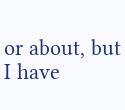or about, but I have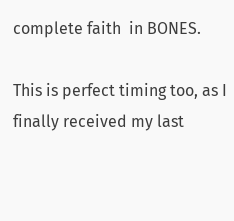complete faith  in BONES.

This is perfect timing too, as I finally received my last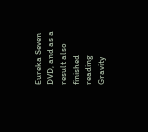Eureka Seven DVD, and as a result also finished reading Gravity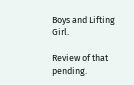Boys and Lifting Girl.

Review of that pending.